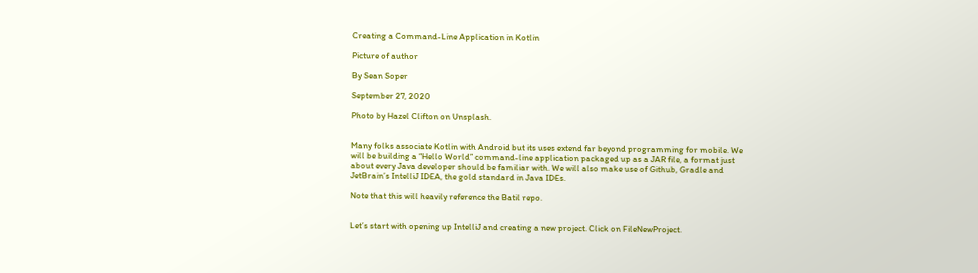Creating a Command-Line Application in Kotlin

Picture of author

By Sean Soper

September 27, 2020

Photo by Hazel Clifton on Unsplash.


Many folks associate Kotlin with Android but its uses extend far beyond programming for mobile. We will be building a “Hello World” command-line application packaged up as a JAR file, a format just about every Java developer should be familiar with. We will also make use of Github, Gradle and JetBrain’s IntelliJ IDEA, the gold standard in Java IDEs.

Note that this will heavily reference the Batil repo.


Let’s start with opening up IntelliJ and creating a new project. Click on FileNewProject.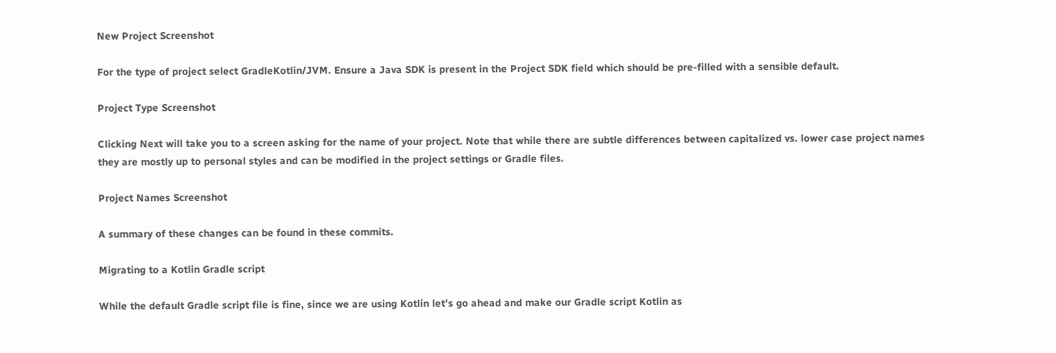New Project Screenshot

For the type of project select GradleKotlin/JVM. Ensure a Java SDK is present in the Project SDK field which should be pre-filled with a sensible default.

Project Type Screenshot

Clicking Next will take you to a screen asking for the name of your project. Note that while there are subtle differences between capitalized vs. lower case project names they are mostly up to personal styles and can be modified in the project settings or Gradle files.

Project Names Screenshot

A summary of these changes can be found in these commits.

Migrating to a Kotlin Gradle script

While the default Gradle script file is fine, since we are using Kotlin let’s go ahead and make our Gradle script Kotlin as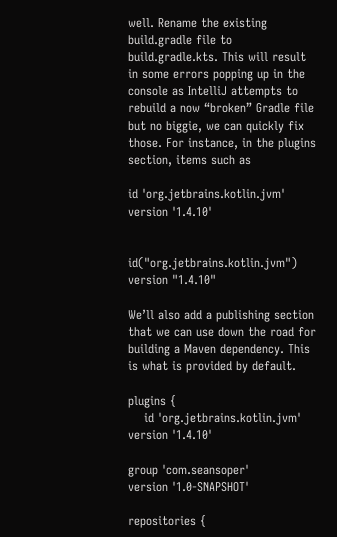well. Rename the existing build.gradle file to build.gradle.kts. This will result in some errors popping up in the console as IntelliJ attempts to rebuild a now “broken” Gradle file but no biggie, we can quickly fix those. For instance, in the plugins section, items such as

id 'org.jetbrains.kotlin.jvm' version '1.4.10'


id("org.jetbrains.kotlin.jvm") version "1.4.10"

We’ll also add a publishing section that we can use down the road for building a Maven dependency. This is what is provided by default.

plugins {
    id 'org.jetbrains.kotlin.jvm' version '1.4.10'

group 'com.seansoper'
version '1.0-SNAPSHOT'

repositories {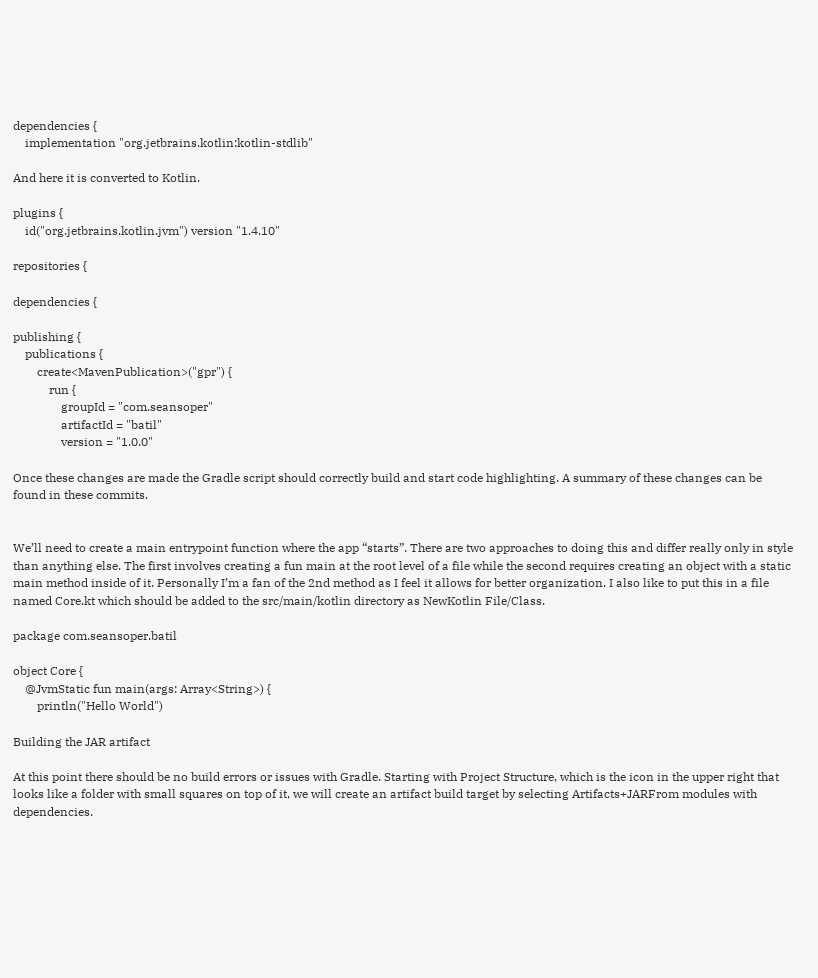dependencies {
    implementation "org.jetbrains.kotlin:kotlin-stdlib"

And here it is converted to Kotlin.

plugins {
    id("org.jetbrains.kotlin.jvm") version "1.4.10"

repositories {

dependencies {

publishing {
    publications {
        create<MavenPublication>("gpr") {
            run {
                groupId = "com.seansoper"
                artifactId = "batil"
                version = "1.0.0"

Once these changes are made the Gradle script should correctly build and start code highlighting. A summary of these changes can be found in these commits.


We’ll need to create a main entrypoint function where the app “starts”. There are two approaches to doing this and differ really only in style than anything else. The first involves creating a fun main at the root level of a file while the second requires creating an object with a static main method inside of it. Personally I’m a fan of the 2nd method as I feel it allows for better organization. I also like to put this in a file named Core.kt which should be added to the src/main/kotlin directory as NewKotlin File/Class.

package com.seansoper.batil

object Core {
    @JvmStatic fun main(args: Array<String>) {
        println("Hello World")

Building the JAR artifact

At this point there should be no build errors or issues with Gradle. Starting with Project Structure, which is the icon in the upper right that looks like a folder with small squares on top of it, we will create an artifact build target by selecting Artifacts+JARFrom modules with dependencies.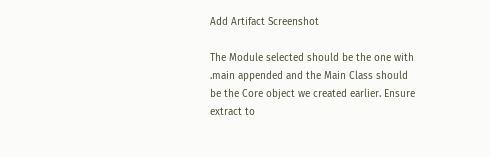Add Artifact Screenshot

The Module selected should be the one with .main appended and the Main Class should be the Core object we created earlier. Ensure extract to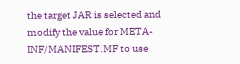the target JAR is selected and modify the value for META-INF/MANIFEST.MF to use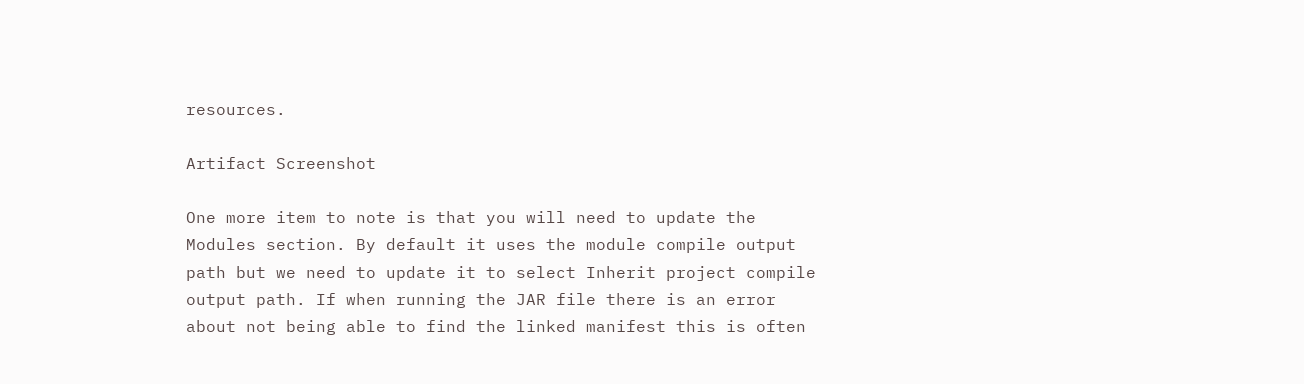resources.

Artifact Screenshot

One more item to note is that you will need to update the Modules section. By default it uses the module compile output path but we need to update it to select Inherit project compile output path. If when running the JAR file there is an error about not being able to find the linked manifest this is often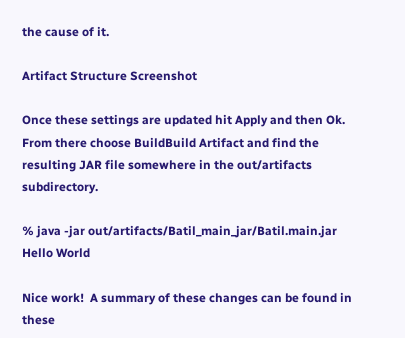the cause of it.

Artifact Structure Screenshot

Once these settings are updated hit Apply and then Ok. From there choose BuildBuild Artifact and find the resulting JAR file somewhere in the out/artifacts subdirectory.

% java -jar out/artifacts/Batil_main_jar/Batil.main.jar
Hello World

Nice work!  A summary of these changes can be found in these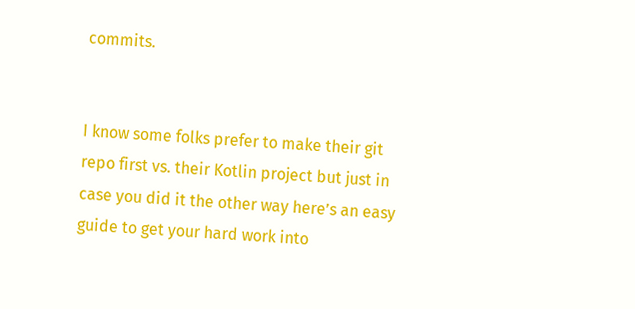commits.


I know some folks prefer to make their git repo first vs. their Kotlin project but just in case you did it the other way here’s an easy guide to get your hard work into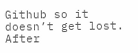Github so it doesn’t get lost. After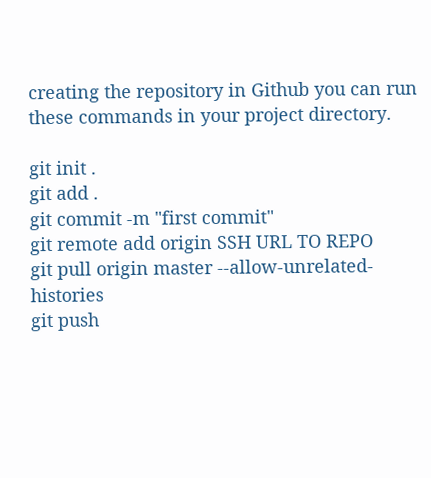creating the repository in Github you can run these commands in your project directory.

git init .
git add .
git commit -m "first commit"
git remote add origin SSH URL TO REPO
git pull origin master --allow-unrelated-histories
git push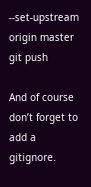--set-upstream origin master
git push

And of course don’t forget to add a gitignore.